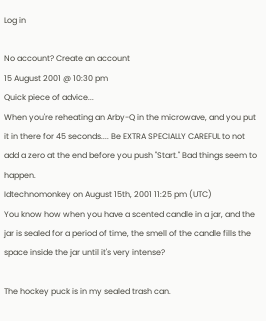Log in

No account? Create an account
15 August 2001 @ 10:30 pm
Quick piece of advice...
When you're reheating an Arby-Q in the microwave, and you put it in there for 45 seconds.... Be EXTRA SPECIALLY CAREFUL to not add a zero at the end before you push "Start." Bad things seem to happen.
Idtechnomonkey on August 15th, 2001 11:25 pm (UTC)
You know how when you have a scented candle in a jar, and the jar is sealed for a period of time, the smell of the candle fills the space inside the jar until it's very intense?

The hockey puck is in my sealed trash can.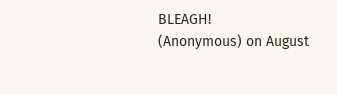BLEAGH!
(Anonymous) on August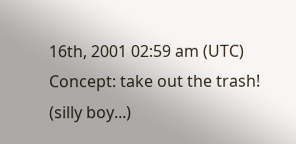16th, 2001 02:59 am (UTC)
Concept: take out the trash!
(silly boy...)